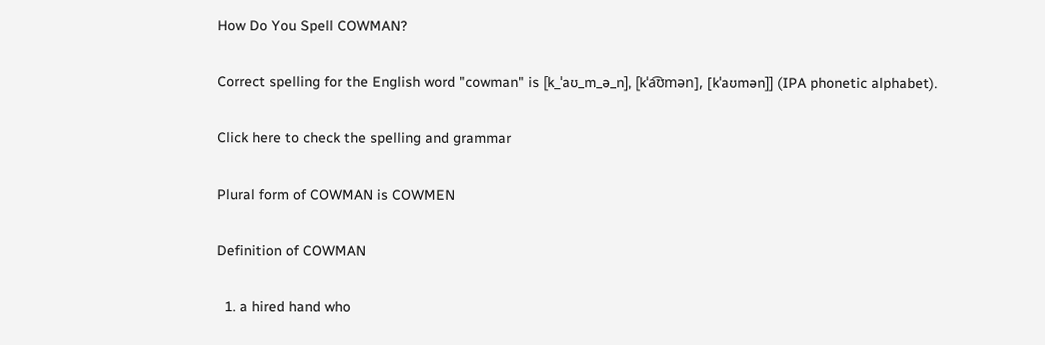How Do You Spell COWMAN?

Correct spelling for the English word "cowman" is [k_ˈaʊ_m_ə_n], [kˈa͡ʊmən], [kˈaʊmən]] (IPA phonetic alphabet).

Click here to check the spelling and grammar

Plural form of COWMAN is COWMEN

Definition of COWMAN

  1. a hired hand who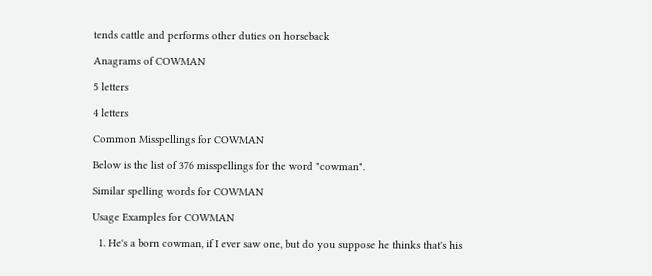tends cattle and performs other duties on horseback

Anagrams of COWMAN

5 letters

4 letters

Common Misspellings for COWMAN

Below is the list of 376 misspellings for the word "cowman".

Similar spelling words for COWMAN

Usage Examples for COWMAN

  1. He's a born cowman, if I ever saw one, but do you suppose he thinks that's his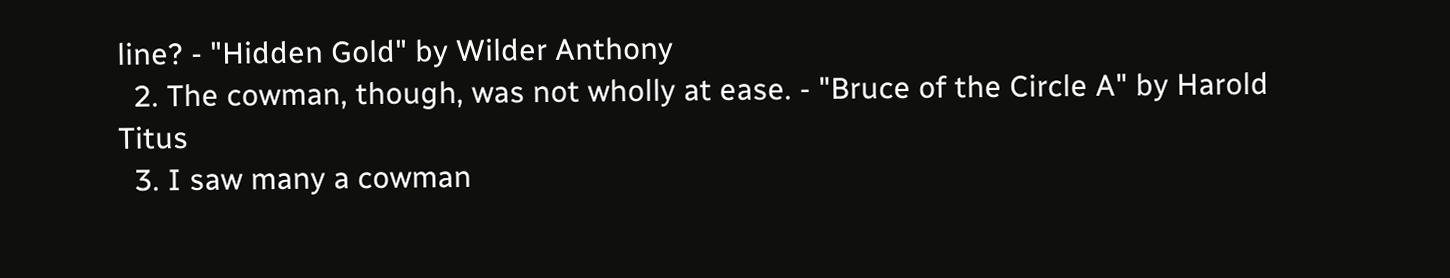line? - "Hidden Gold" by Wilder Anthony
  2. The cowman, though, was not wholly at ease. - "Bruce of the Circle A" by Harold Titus
  3. I saw many a cowman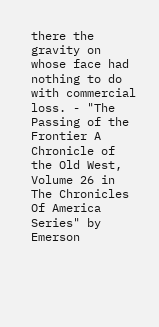there the gravity on whose face had nothing to do with commercial loss. - "The Passing of the Frontier A Chronicle of the Old West, Volume 26 in The Chronicles Of America Series" by Emerson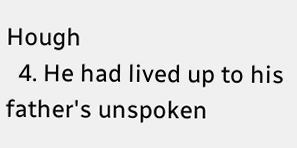Hough
  4. He had lived up to his father's unspoken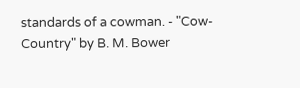standards of a cowman. - "Cow-Country" by B. M. Bower